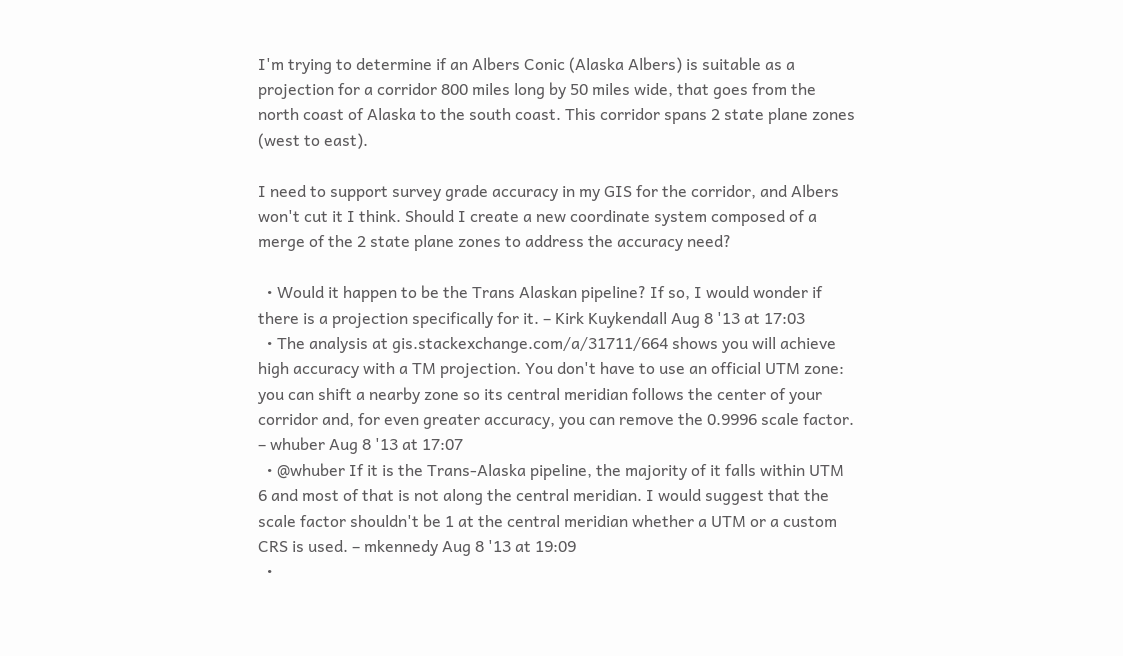I'm trying to determine if an Albers Conic (Alaska Albers) is suitable as a projection for a corridor 800 miles long by 50 miles wide, that goes from the north coast of Alaska to the south coast. This corridor spans 2 state plane zones (west to east).

I need to support survey grade accuracy in my GIS for the corridor, and Albers won't cut it I think. Should I create a new coordinate system composed of a merge of the 2 state plane zones to address the accuracy need?

  • Would it happen to be the Trans Alaskan pipeline? If so, I would wonder if there is a projection specifically for it. – Kirk Kuykendall Aug 8 '13 at 17:03
  • The analysis at gis.stackexchange.com/a/31711/664 shows you will achieve high accuracy with a TM projection. You don't have to use an official UTM zone: you can shift a nearby zone so its central meridian follows the center of your corridor and, for even greater accuracy, you can remove the 0.9996 scale factor. – whuber Aug 8 '13 at 17:07
  • @whuber If it is the Trans-Alaska pipeline, the majority of it falls within UTM 6 and most of that is not along the central meridian. I would suggest that the scale factor shouldn't be 1 at the central meridian whether a UTM or a custom CRS is used. – mkennedy Aug 8 '13 at 19:09
  •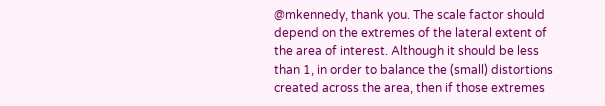@mkennedy, thank you. The scale factor should depend on the extremes of the lateral extent of the area of interest. Although it should be less than 1, in order to balance the (small) distortions created across the area, then if those extremes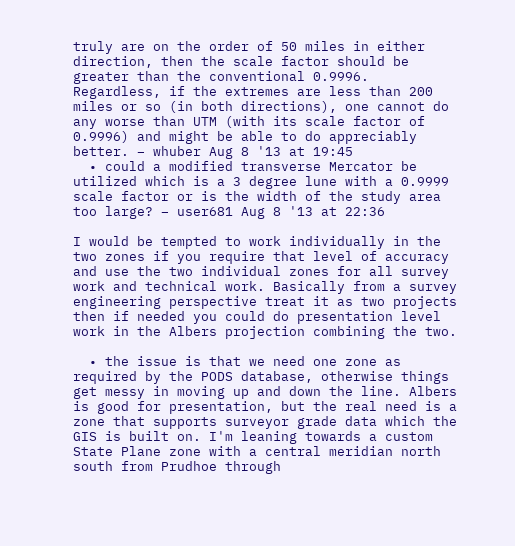truly are on the order of 50 miles in either direction, then the scale factor should be greater than the conventional 0.9996. Regardless, if the extremes are less than 200 miles or so (in both directions), one cannot do any worse than UTM (with its scale factor of 0.9996) and might be able to do appreciably better. – whuber Aug 8 '13 at 19:45
  • could a modified transverse Mercator be utilized which is a 3 degree lune with a 0.9999 scale factor or is the width of the study area too large? – user681 Aug 8 '13 at 22:36

I would be tempted to work individually in the two zones if you require that level of accuracy and use the two individual zones for all survey work and technical work. Basically from a survey engineering perspective treat it as two projects then if needed you could do presentation level work in the Albers projection combining the two.

  • the issue is that we need one zone as required by the PODS database, otherwise things get messy in moving up and down the line. Albers is good for presentation, but the real need is a zone that supports surveyor grade data which the GIS is built on. I'm leaning towards a custom State Plane zone with a central meridian north south from Prudhoe through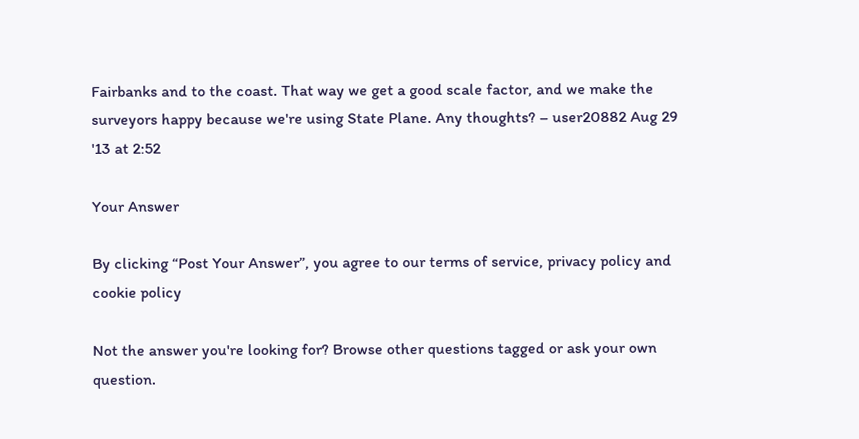Fairbanks and to the coast. That way we get a good scale factor, and we make the surveyors happy because we're using State Plane. Any thoughts? – user20882 Aug 29 '13 at 2:52

Your Answer

By clicking “Post Your Answer”, you agree to our terms of service, privacy policy and cookie policy

Not the answer you're looking for? Browse other questions tagged or ask your own question.